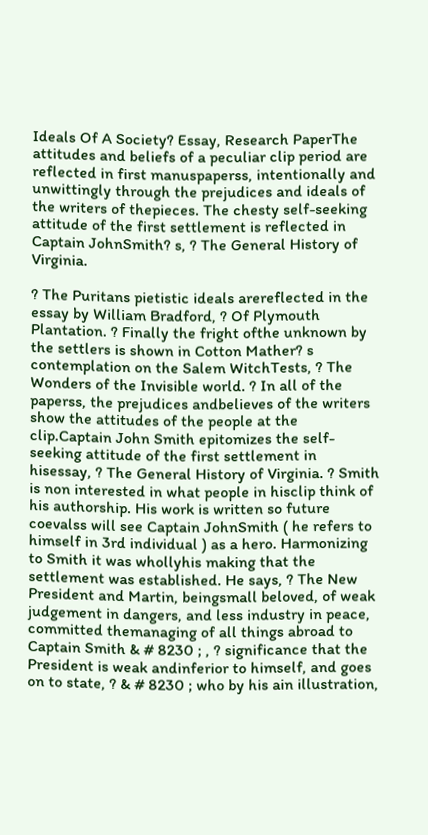Ideals Of A Society? Essay, Research PaperThe attitudes and beliefs of a peculiar clip period are reflected in first manuspaperss, intentionally and unwittingly through the prejudices and ideals of the writers of thepieces. The chesty self-seeking attitude of the first settlement is reflected in Captain JohnSmith? s, ? The General History of Virginia.

? The Puritans pietistic ideals arereflected in the essay by William Bradford, ? Of Plymouth Plantation. ? Finally the fright ofthe unknown by the settlers is shown in Cotton Mather? s contemplation on the Salem WitchTests, ? The Wonders of the Invisible world. ? In all of the paperss, the prejudices andbelieves of the writers show the attitudes of the people at the clip.Captain John Smith epitomizes the self-seeking attitude of the first settlement in hisessay, ? The General History of Virginia. ? Smith is non interested in what people in hisclip think of his authorship. His work is written so future coevalss will see Captain JohnSmith ( he refers to himself in 3rd individual ) as a hero. Harmonizing to Smith it was whollyhis making that the settlement was established. He says, ? The New President and Martin, beingsmall beloved, of weak judgement in dangers, and less industry in peace, committed themanaging of all things abroad to Captain Smith & # 8230 ; , ? significance that the President is weak andinferior to himself, and goes on to state, ? & # 8230 ; who by his ain illustration,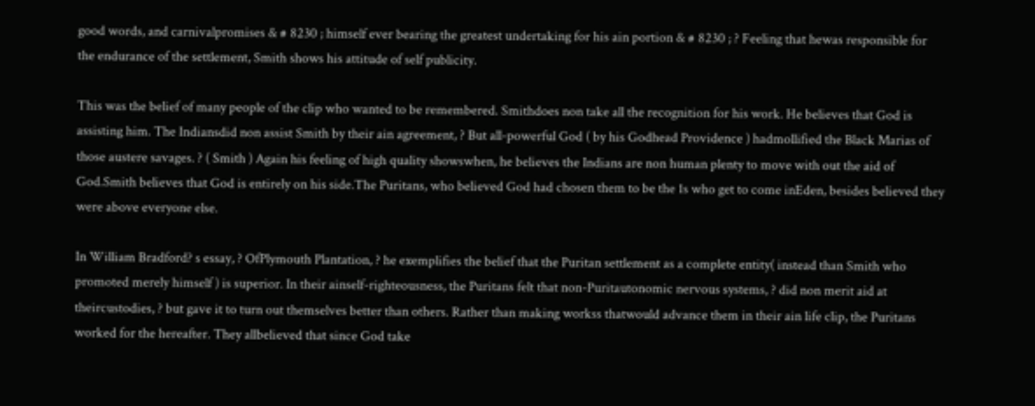good words, and carnivalpromises & # 8230 ; himself ever bearing the greatest undertaking for his ain portion & # 8230 ; ? Feeling that hewas responsible for the endurance of the settlement, Smith shows his attitude of self publicity.

This was the belief of many people of the clip who wanted to be remembered. Smithdoes non take all the recognition for his work. He believes that God is assisting him. The Indiansdid non assist Smith by their ain agreement, ? But all-powerful God ( by his Godhead Providence ) hadmollified the Black Marias of those austere savages. ? ( Smith ) Again his feeling of high quality showswhen, he believes the Indians are non human plenty to move with out the aid of God.Smith believes that God is entirely on his side.The Puritans, who believed God had chosen them to be the 1s who get to come inEden, besides believed they were above everyone else.

In William Bradford? s essay, ? OfPlymouth Plantation, ? he exemplifies the belief that the Puritan settlement as a complete entity( instead than Smith who promoted merely himself ) is superior. In their ainself-righteousness, the Puritans felt that non-Puritautonomic nervous systems, ? did non merit aid at theircustodies, ? but gave it to turn out themselves better than others. Rather than making workss thatwould advance them in their ain life clip, the Puritans worked for the hereafter. They allbelieved that since God take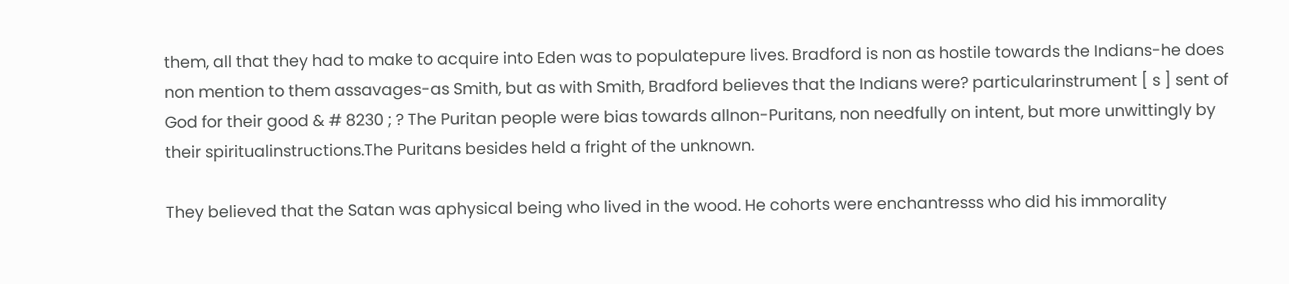them, all that they had to make to acquire into Eden was to populatepure lives. Bradford is non as hostile towards the Indians-he does non mention to them assavages-as Smith, but as with Smith, Bradford believes that the Indians were? particularinstrument [ s ] sent of God for their good & # 8230 ; ? The Puritan people were bias towards allnon-Puritans, non needfully on intent, but more unwittingly by their spiritualinstructions.The Puritans besides held a fright of the unknown.

They believed that the Satan was aphysical being who lived in the wood. He cohorts were enchantresss who did his immorality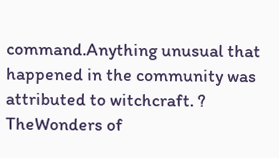command.Anything unusual that happened in the community was attributed to witchcraft. ? TheWonders of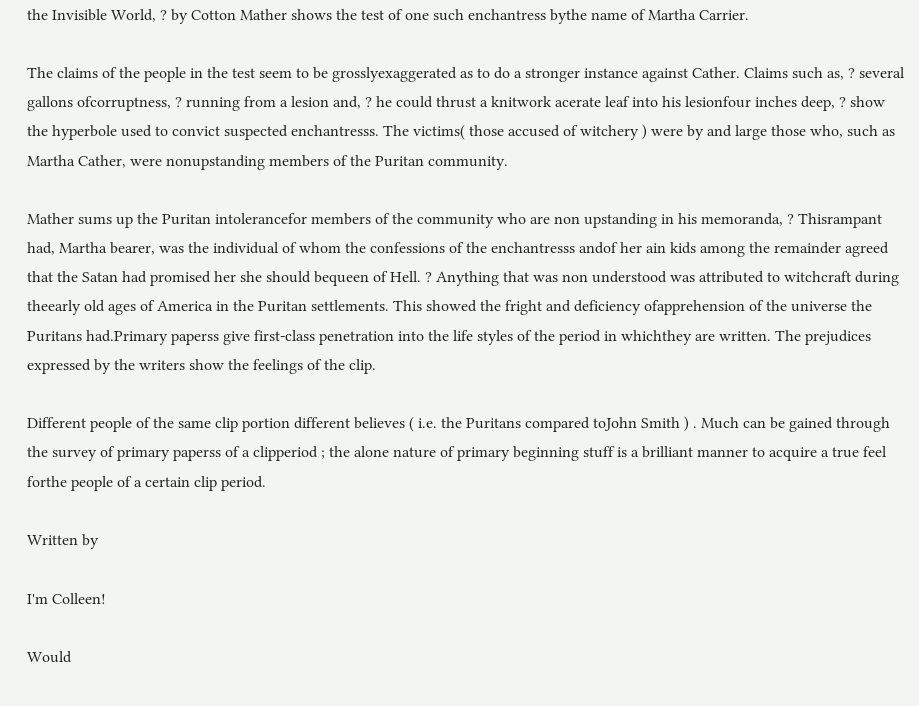the Invisible World, ? by Cotton Mather shows the test of one such enchantress bythe name of Martha Carrier.

The claims of the people in the test seem to be grosslyexaggerated as to do a stronger instance against Cather. Claims such as, ? several gallons ofcorruptness, ? running from a lesion and, ? he could thrust a knitwork acerate leaf into his lesionfour inches deep, ? show the hyperbole used to convict suspected enchantresss. The victims( those accused of witchery ) were by and large those who, such as Martha Cather, were nonupstanding members of the Puritan community.

Mather sums up the Puritan intolerancefor members of the community who are non upstanding in his memoranda, ? Thisrampant had, Martha bearer, was the individual of whom the confessions of the enchantresss andof her ain kids among the remainder agreed that the Satan had promised her she should bequeen of Hell. ? Anything that was non understood was attributed to witchcraft during theearly old ages of America in the Puritan settlements. This showed the fright and deficiency ofapprehension of the universe the Puritans had.Primary paperss give first-class penetration into the life styles of the period in whichthey are written. The prejudices expressed by the writers show the feelings of the clip.

Different people of the same clip portion different believes ( i.e. the Puritans compared toJohn Smith ) . Much can be gained through the survey of primary paperss of a clipperiod ; the alone nature of primary beginning stuff is a brilliant manner to acquire a true feel forthe people of a certain clip period.

Written by

I'm Colleen!

Would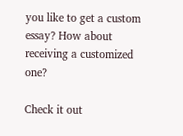you like to get a custom essay? How about receiving a customized one?

Check it out